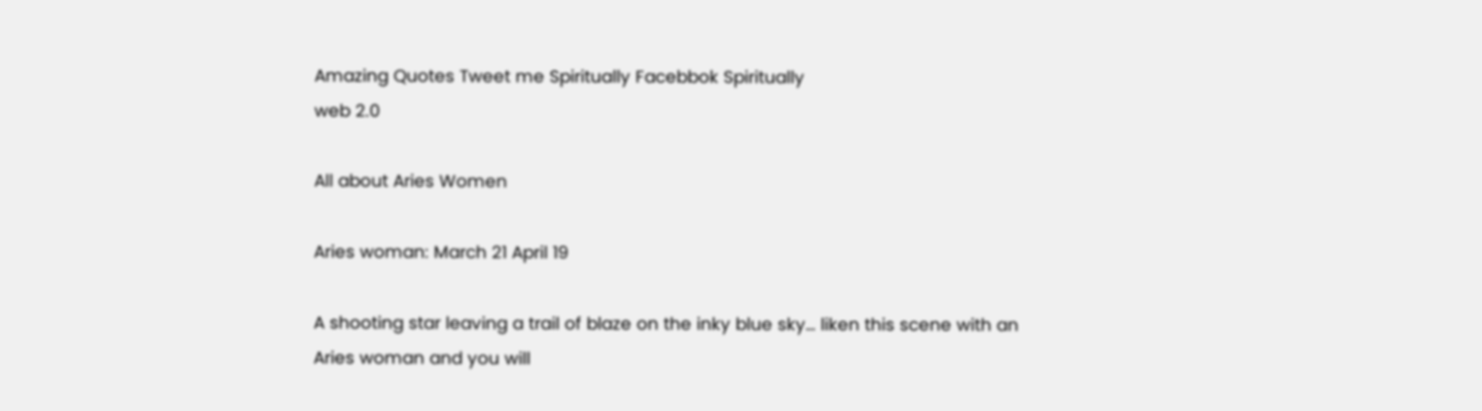Amazing Quotes Tweet me Spiritually Facebbok Spiritually
web 2.0

All about Aries Women

Aries woman: March 21 April 19

A shooting star leaving a trail of blaze on the inky blue sky… liken this scene with an Aries woman and you will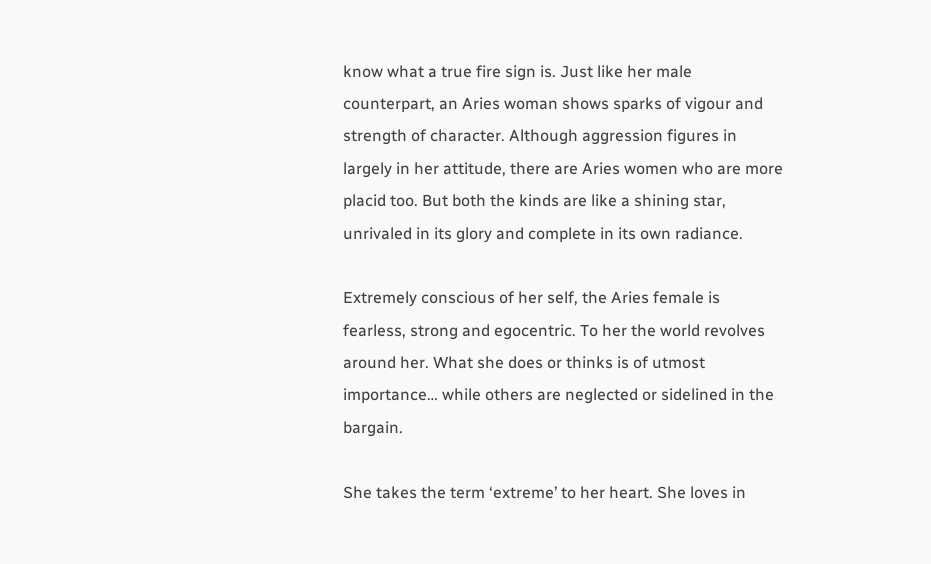know what a true fire sign is. Just like her male counterpart, an Aries woman shows sparks of vigour and strength of character. Although aggression figures in largely in her attitude, there are Aries women who are more placid too. But both the kinds are like a shining star, unrivaled in its glory and complete in its own radiance.

Extremely conscious of her self, the Aries female is fearless, strong and egocentric. To her the world revolves around her. What she does or thinks is of utmost importance… while others are neglected or sidelined in the bargain.

She takes the term ‘extreme’ to her heart. She loves in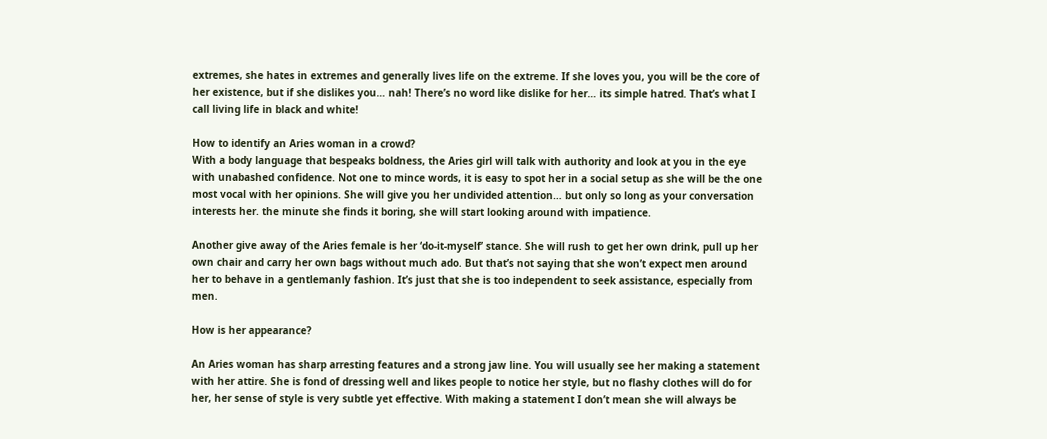extremes, she hates in extremes and generally lives life on the extreme. If she loves you, you will be the core of her existence, but if she dislikes you… nah! There’s no word like dislike for her… its simple hatred. That’s what I call living life in black and white!

How to identify an Aries woman in a crowd?
With a body language that bespeaks boldness, the Aries girl will talk with authority and look at you in the eye with unabashed confidence. Not one to mince words, it is easy to spot her in a social setup as she will be the one most vocal with her opinions. She will give you her undivided attention… but only so long as your conversation interests her. the minute she finds it boring, she will start looking around with impatience.

Another give away of the Aries female is her ‘do-it-myself’ stance. She will rush to get her own drink, pull up her own chair and carry her own bags without much ado. But that’s not saying that she won’t expect men around her to behave in a gentlemanly fashion. It’s just that she is too independent to seek assistance, especially from men.

How is her appearance?

An Aries woman has sharp arresting features and a strong jaw line. You will usually see her making a statement with her attire. She is fond of dressing well and likes people to notice her style, but no flashy clothes will do for her, her sense of style is very subtle yet effective. With making a statement I don’t mean she will always be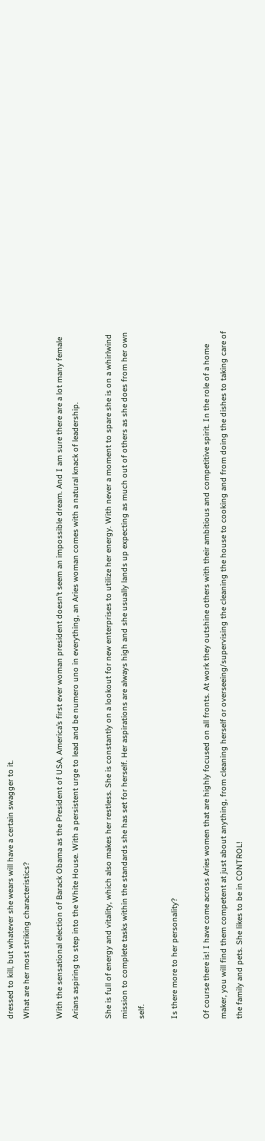dressed to kill, but whatever she wears will have a certain swagger to it.
What are her most striking characteristics?

With the sensational election of Barack Obama as the President of USA, America’s first ever woman president doesn’t seem an impossible dream. And I am sure there are a lot many female Arians aspiring to step into the White House. With a persistent urge to lead and be numero uno in everything, an Aries woman comes with a natural knack of leadership.

She is full of energy and vitality, which also makes her restless. She is constantly on a lookout for new enterprises to utilize her energy. With never a moment to spare she is on a whirlwind mission to complete tasks within the standards she has set for herself. Her aspirations are always high and she usually lands up expecting as much out of others as she does from her own self.

Is there more to her personality?

Of course there is! I have come across Aries women that are highly focused on all fronts. At work they outshine others with their ambitious and competitive spirit. In the role of a home maker, you will find them competent at just about anything, from cleaning herself or overseeing/supervising the cleaning the house to cooking and from doing the dishes to taking care of the family and pets. She likes to be in CONTROL!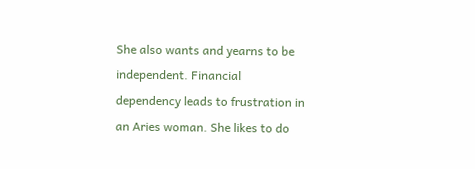She also wants and yearns to be independent. Financial dependency leads to frustration in an Aries woman. She likes to do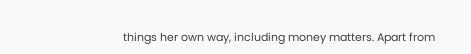things her own way, including money matters. Apart from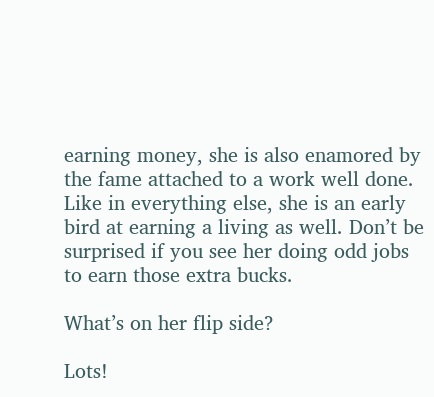earning money, she is also enamored by the fame attached to a work well done. Like in everything else, she is an early bird at earning a living as well. Don’t be surprised if you see her doing odd jobs to earn those extra bucks.

What’s on her flip side?

Lots!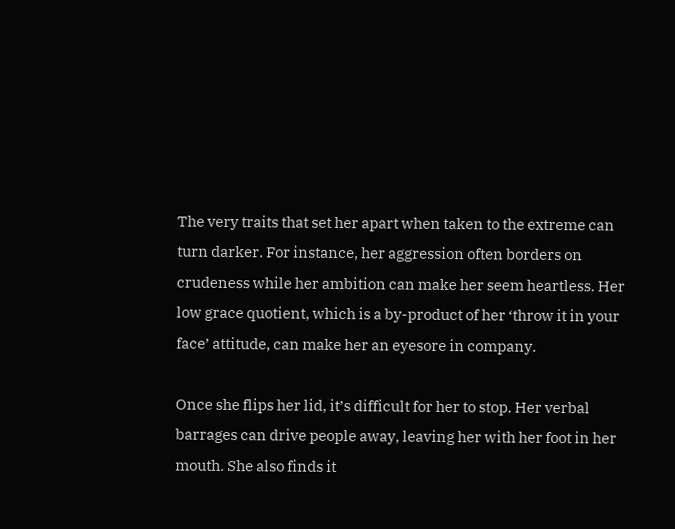The very traits that set her apart when taken to the extreme can turn darker. For instance, her aggression often borders on crudeness while her ambition can make her seem heartless. Her low grace quotient, which is a by-product of her ‘throw it in your face’ attitude, can make her an eyesore in company.

Once she flips her lid, it’s difficult for her to stop. Her verbal barrages can drive people away, leaving her with her foot in her mouth. She also finds it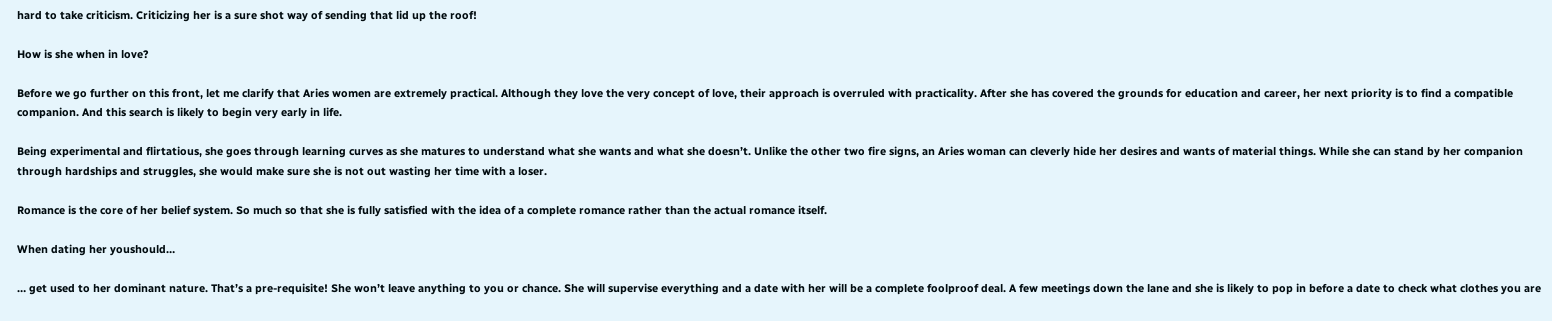hard to take criticism. Criticizing her is a sure shot way of sending that lid up the roof!

How is she when in love?

Before we go further on this front, let me clarify that Aries women are extremely practical. Although they love the very concept of love, their approach is overruled with practicality. After she has covered the grounds for education and career, her next priority is to find a compatible companion. And this search is likely to begin very early in life.

Being experimental and flirtatious, she goes through learning curves as she matures to understand what she wants and what she doesn’t. Unlike the other two fire signs, an Aries woman can cleverly hide her desires and wants of material things. While she can stand by her companion through hardships and struggles, she would make sure she is not out wasting her time with a loser.

Romance is the core of her belief system. So much so that she is fully satisfied with the idea of a complete romance rather than the actual romance itself.

When dating her youshould…

… get used to her dominant nature. That’s a pre-requisite! She won’t leave anything to you or chance. She will supervise everything and a date with her will be a complete foolproof deal. A few meetings down the lane and she is likely to pop in before a date to check what clothes you are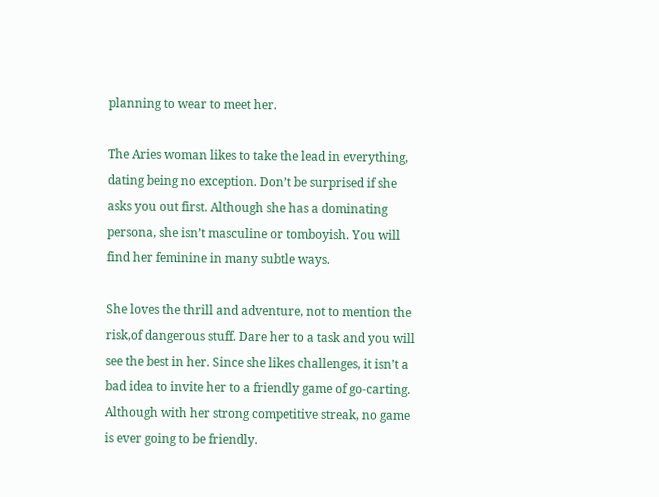planning to wear to meet her.

The Aries woman likes to take the lead in everything, dating being no exception. Don’t be surprised if she asks you out first. Although she has a dominating persona, she isn’t masculine or tomboyish. You will find her feminine in many subtle ways.

She loves the thrill and adventure, not to mention the risk,of dangerous stuff. Dare her to a task and you will see the best in her. Since she likes challenges, it isn’t a bad idea to invite her to a friendly game of go-carting. Although with her strong competitive streak, no game is ever going to be friendly.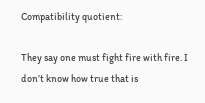Compatibility quotient:

They say one must fight fire with fire. I don’t know how true that is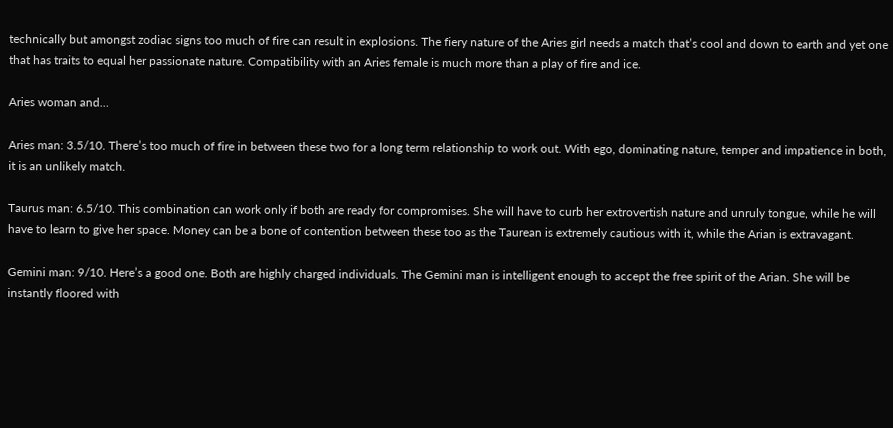technically but amongst zodiac signs too much of fire can result in explosions. The fiery nature of the Aries girl needs a match that’s cool and down to earth and yet one that has traits to equal her passionate nature. Compatibility with an Aries female is much more than a play of fire and ice.

Aries woman and…

Aries man: 3.5/10. There’s too much of fire in between these two for a long term relationship to work out. With ego, dominating nature, temper and impatience in both, it is an unlikely match.

Taurus man: 6.5/10. This combination can work only if both are ready for compromises. She will have to curb her extrovertish nature and unruly tongue, while he will have to learn to give her space. Money can be a bone of contention between these too as the Taurean is extremely cautious with it, while the Arian is extravagant.

Gemini man: 9/10. Here’s a good one. Both are highly charged individuals. The Gemini man is intelligent enough to accept the free spirit of the Arian. She will be instantly floored with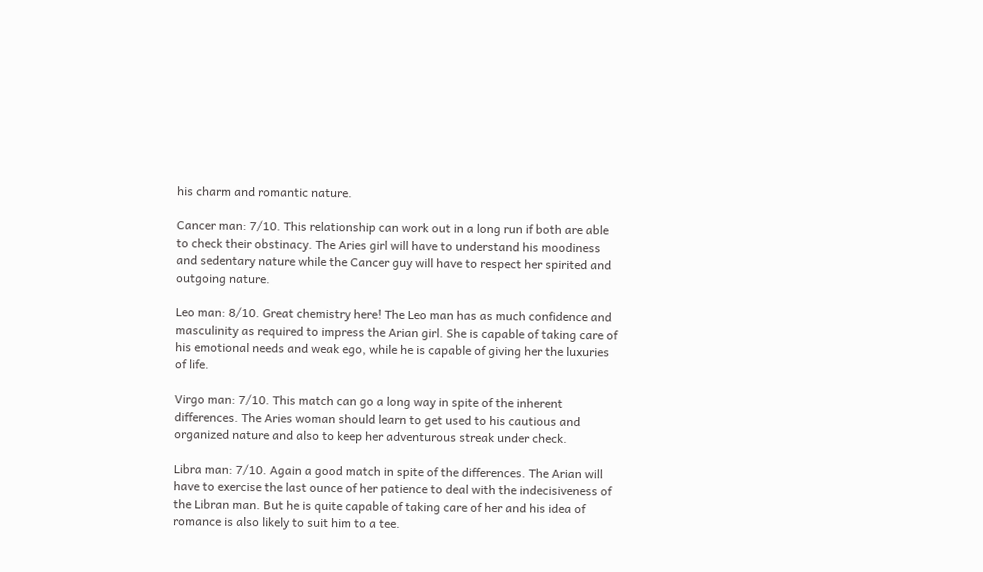his charm and romantic nature.

Cancer man: 7/10. This relationship can work out in a long run if both are able to check their obstinacy. The Aries girl will have to understand his moodiness and sedentary nature while the Cancer guy will have to respect her spirited and outgoing nature.

Leo man: 8/10. Great chemistry here! The Leo man has as much confidence and masculinity as required to impress the Arian girl. She is capable of taking care of his emotional needs and weak ego, while he is capable of giving her the luxuries of life.

Virgo man: 7/10. This match can go a long way in spite of the inherent differences. The Aries woman should learn to get used to his cautious and organized nature and also to keep her adventurous streak under check.

Libra man: 7/10. Again a good match in spite of the differences. The Arian will have to exercise the last ounce of her patience to deal with the indecisiveness of the Libran man. But he is quite capable of taking care of her and his idea of romance is also likely to suit him to a tee.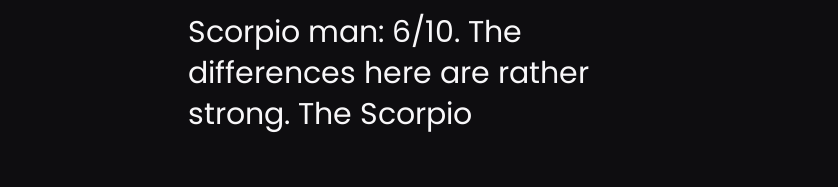Scorpio man: 6/10. The differences here are rather strong. The Scorpio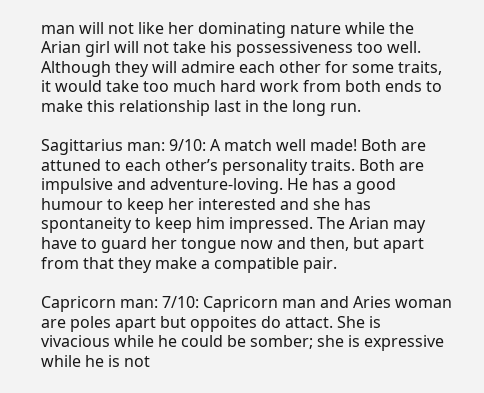man will not like her dominating nature while the Arian girl will not take his possessiveness too well. Although they will admire each other for some traits, it would take too much hard work from both ends to make this relationship last in the long run.

Sagittarius man: 9/10: A match well made! Both are attuned to each other’s personality traits. Both are impulsive and adventure-loving. He has a good humour to keep her interested and she has spontaneity to keep him impressed. The Arian may have to guard her tongue now and then, but apart from that they make a compatible pair.

Capricorn man: 7/10: Capricorn man and Aries woman are poles apart but oppoites do attact. She is vivacious while he could be somber; she is expressive while he is not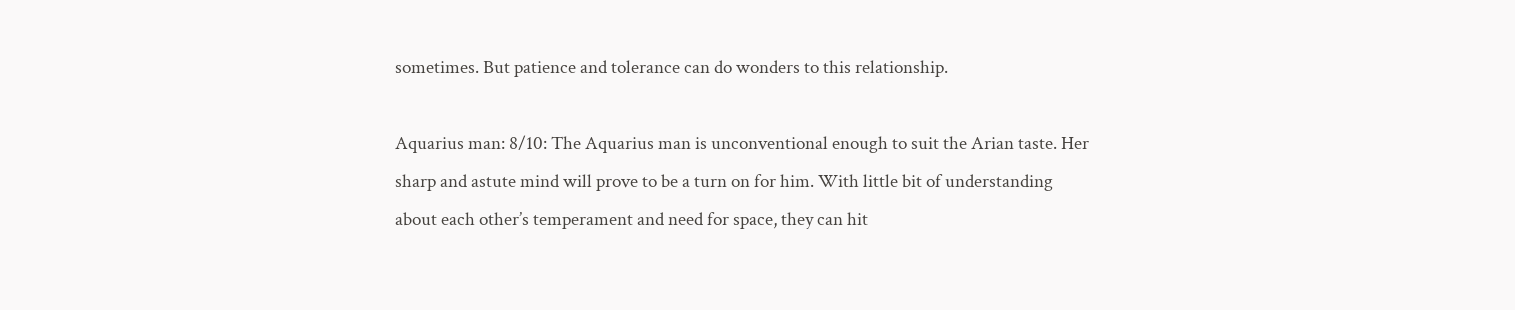sometimes. But patience and tolerance can do wonders to this relationship.

Aquarius man: 8/10: The Aquarius man is unconventional enough to suit the Arian taste. Her sharp and astute mind will prove to be a turn on for him. With little bit of understanding about each other’s temperament and need for space, they can hit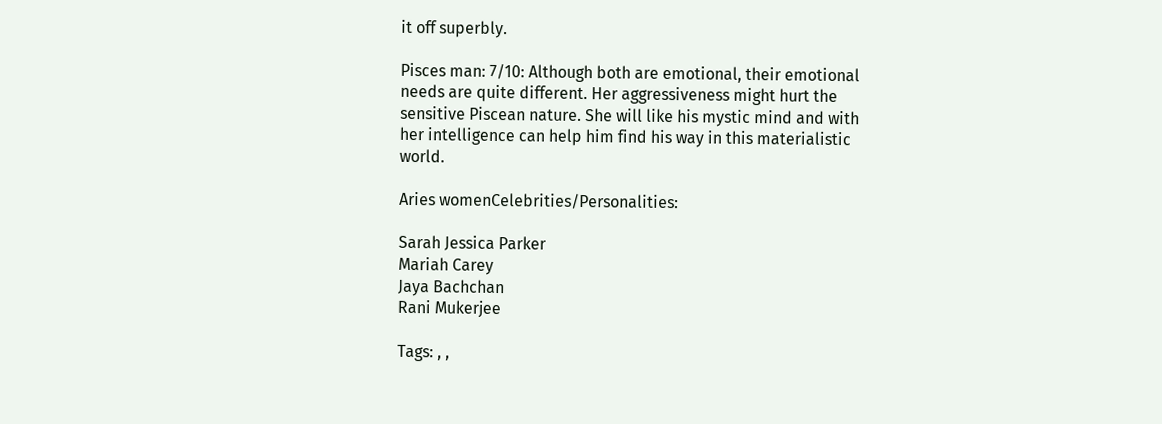it off superbly.

Pisces man: 7/10: Although both are emotional, their emotional needs are quite different. Her aggressiveness might hurt the sensitive Piscean nature. She will like his mystic mind and with her intelligence can help him find his way in this materialistic world.

Aries womenCelebrities/Personalities:

Sarah Jessica Parker
Mariah Carey
Jaya Bachchan
Rani Mukerjee

Tags: , ,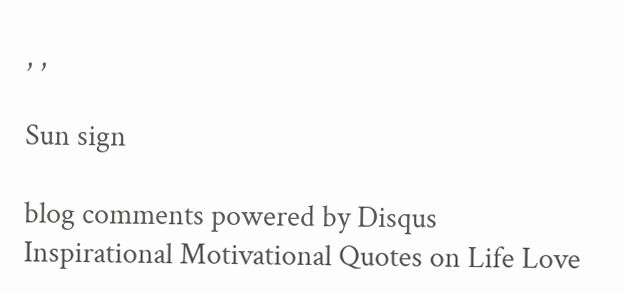, ,

Sun sign

blog comments powered by Disqus
Inspirational Motivational Quotes on Life Love